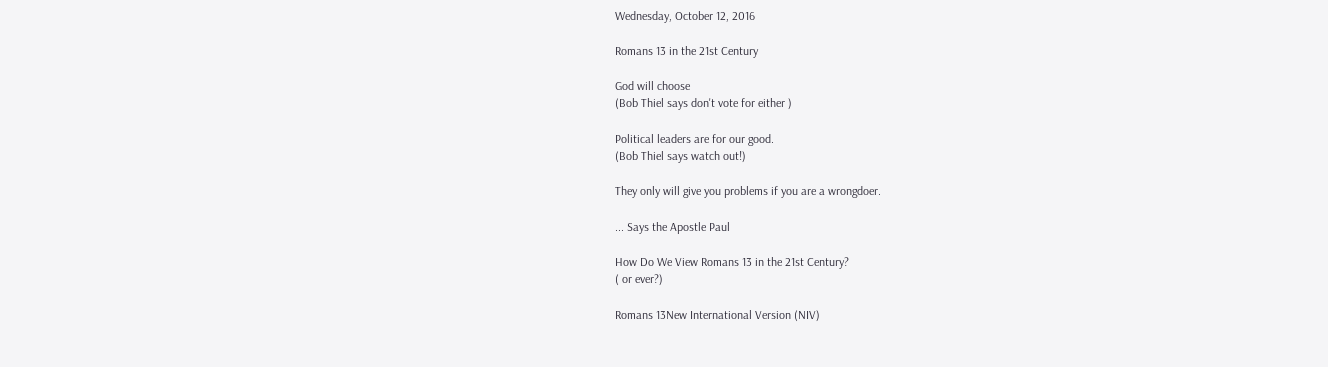Wednesday, October 12, 2016

Romans 13 in the 21st Century

God will choose
(Bob Thiel says don't vote for either )

Political leaders are for our good.
(Bob Thiel says watch out!)

They only will give you problems if you are a wrongdoer.

... Says the Apostle Paul

How Do We View Romans 13 in the 21st Century?
( or ever?)

Romans 13New International Version (NIV)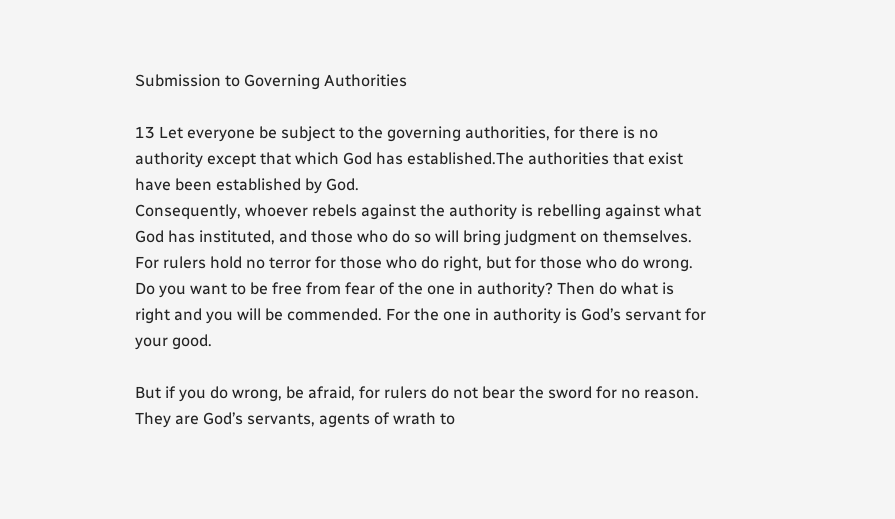Submission to Governing Authorities

13 Let everyone be subject to the governing authorities, for there is no authority except that which God has established.The authorities that exist have been established by God.
Consequently, whoever rebels against the authority is rebelling against what God has instituted, and those who do so will bring judgment on themselves. For rulers hold no terror for those who do right, but for those who do wrong. Do you want to be free from fear of the one in authority? Then do what is right and you will be commended. For the one in authority is God’s servant for your good.

But if you do wrong, be afraid, for rulers do not bear the sword for no reason. They are God’s servants, agents of wrath to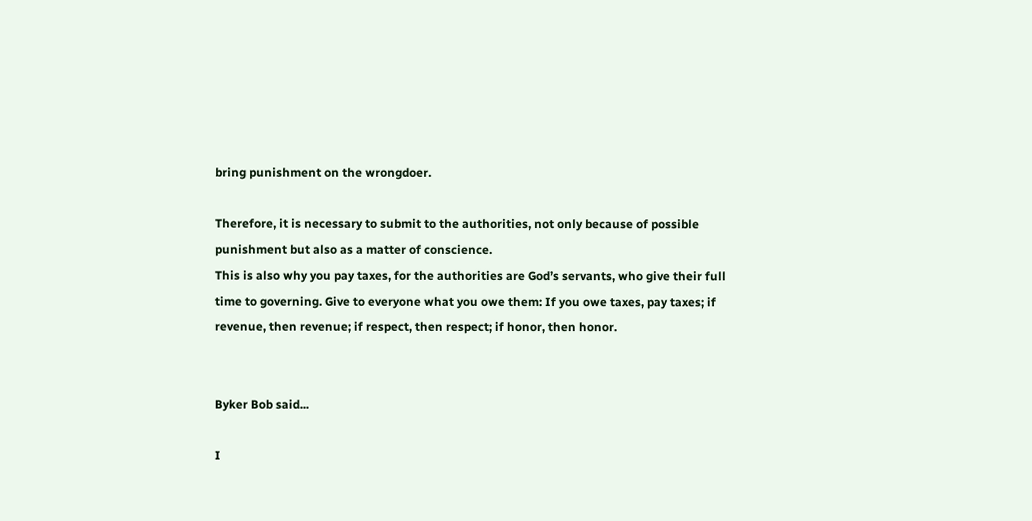bring punishment on the wrongdoer.

Therefore, it is necessary to submit to the authorities, not only because of possible punishment but also as a matter of conscience.
This is also why you pay taxes, for the authorities are God’s servants, who give their full time to governing. Give to everyone what you owe them: If you owe taxes, pay taxes; if revenue, then revenue; if respect, then respect; if honor, then honor.


Byker Bob said...

I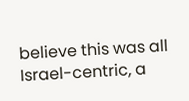believe this was all Israel-centric, a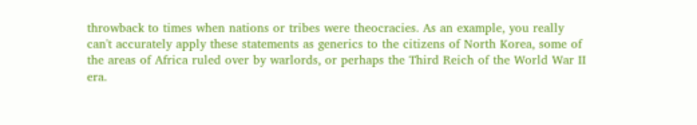throwback to times when nations or tribes were theocracies. As an example, you really can't accurately apply these statements as generics to the citizens of North Korea, some of the areas of Africa ruled over by warlords, or perhaps the Third Reich of the World War II era.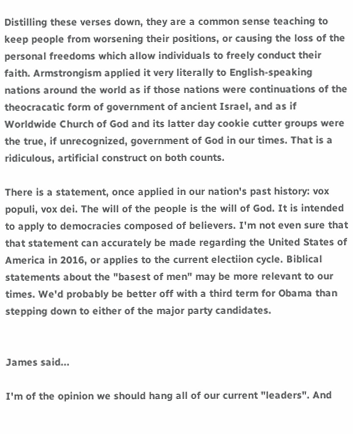Distilling these verses down, they are a common sense teaching to keep people from worsening their positions, or causing the loss of the personal freedoms which allow individuals to freely conduct their faith. Armstrongism applied it very literally to English-speaking nations around the world as if those nations were continuations of the theocracatic form of government of ancient Israel, and as if Worldwide Church of God and its latter day cookie cutter groups were the true, if unrecognized, government of God in our times. That is a ridiculous, artificial construct on both counts.

There is a statement, once applied in our nation's past history: vox populi, vox dei. The will of the people is the will of God. It is intended to apply to democracies composed of believers. I'm not even sure that that statement can accurately be made regarding the United States of America in 2016, or applies to the current electiion cycle. Biblical statements about the "basest of men" may be more relevant to our times. We'd probably be better off with a third term for Obama than stepping down to either of the major party candidates.


James said...

I'm of the opinion we should hang all of our current "leaders". And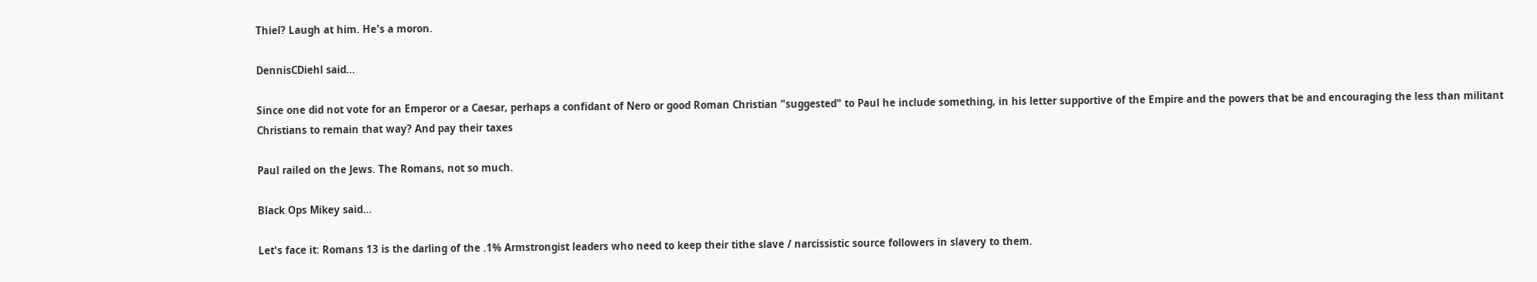Thiel? Laugh at him. He's a moron.

DennisCDiehl said...

Since one did not vote for an Emperor or a Caesar, perhaps a confidant of Nero or good Roman Christian "suggested" to Paul he include something, in his letter supportive of the Empire and the powers that be and encouraging the less than militant Christians to remain that way? And pay their taxes

Paul railed on the Jews. The Romans, not so much.

Black Ops Mikey said...

Let's face it: Romans 13 is the darling of the .1% Armstrongist leaders who need to keep their tithe slave / narcissistic source followers in slavery to them.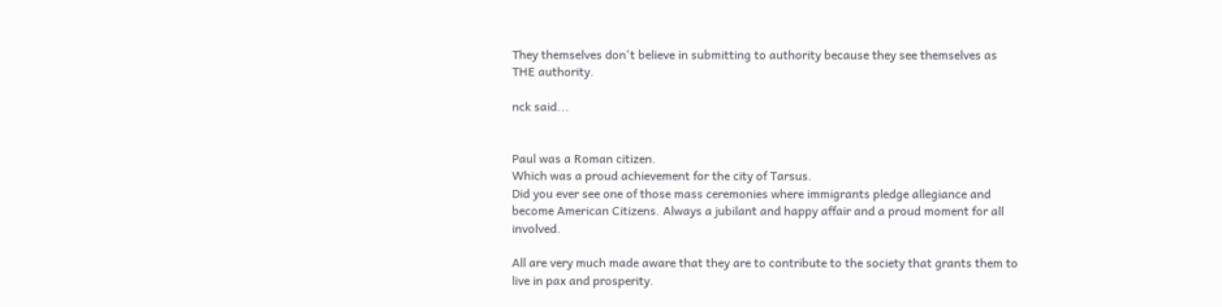They themselves don't believe in submitting to authority because they see themselves as THE authority.

nck said...


Paul was a Roman citizen.
Which was a proud achievement for the city of Tarsus.
Did you ever see one of those mass ceremonies where immigrants pledge allegiance and become American Citizens. Always a jubilant and happy affair and a proud moment for all involved.

All are very much made aware that they are to contribute to the society that grants them to live in pax and prosperity.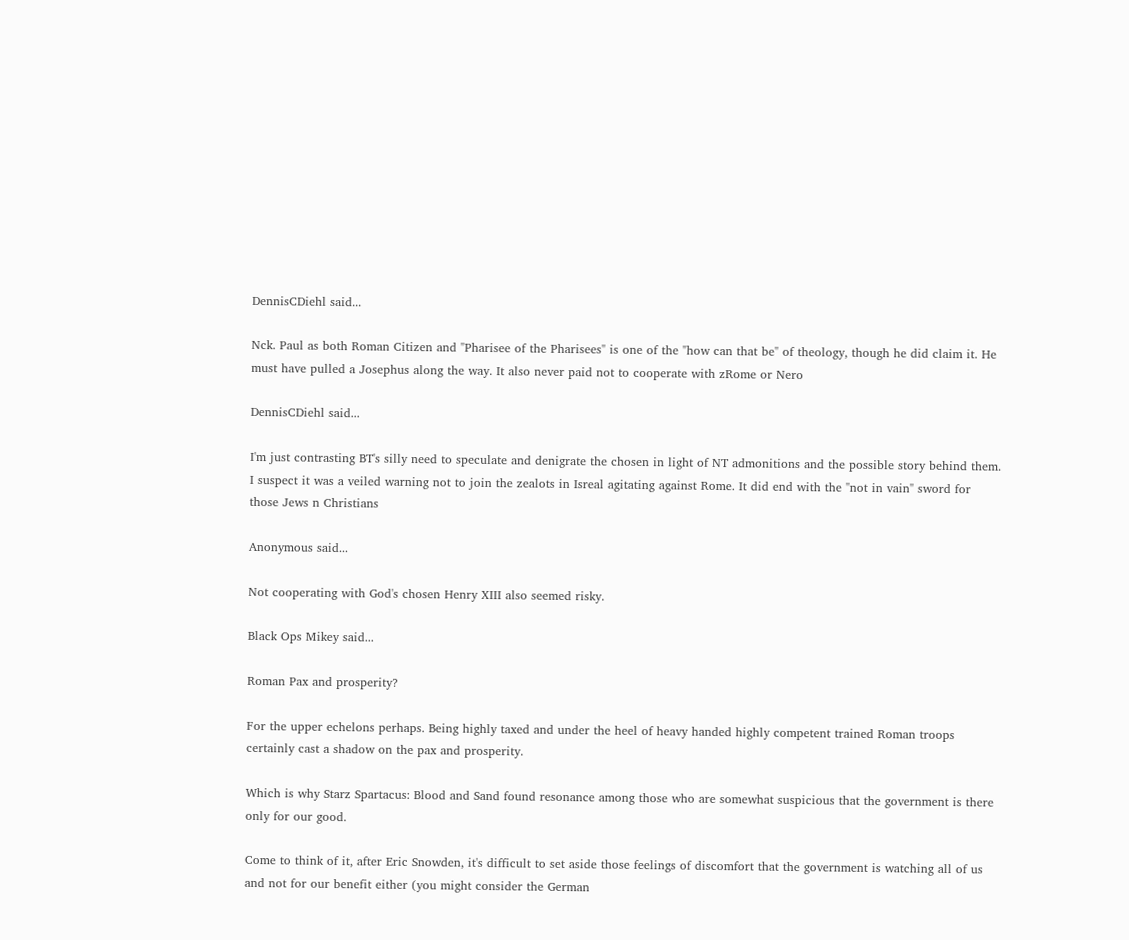DennisCDiehl said...

Nck. Paul as both Roman Citizen and "Pharisee of the Pharisees" is one of the "how can that be" of theology, though he did claim it. He must have pulled a Josephus along the way. It also never paid not to cooperate with zRome or Nero

DennisCDiehl said...

I'm just contrasting BT's silly need to speculate and denigrate the chosen in light of NT admonitions and the possible story behind them. I suspect it was a veiled warning not to join the zealots in Isreal agitating against Rome. It did end with the "not in vain" sword for those Jews n Christians

Anonymous said...

Not cooperating with God's chosen Henry XIII also seemed risky.

Black Ops Mikey said...

Roman Pax and prosperity?

For the upper echelons perhaps. Being highly taxed and under the heel of heavy handed highly competent trained Roman troops certainly cast a shadow on the pax and prosperity.

Which is why Starz Spartacus: Blood and Sand found resonance among those who are somewhat suspicious that the government is there only for our good.

Come to think of it, after Eric Snowden, it's difficult to set aside those feelings of discomfort that the government is watching all of us and not for our benefit either (you might consider the German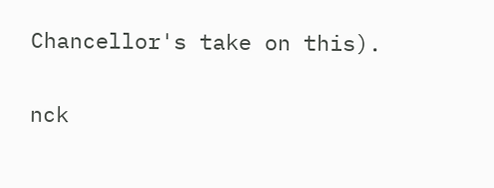Chancellor's take on this).

nck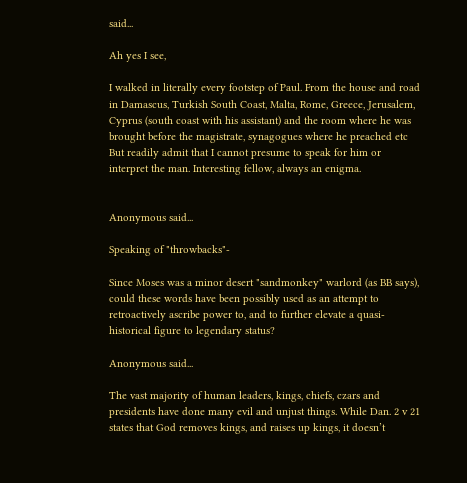said...

Ah yes I see,

I walked in literally every footstep of Paul. From the house and road in Damascus, Turkish South Coast, Malta, Rome, Greece, Jerusalem, Cyprus (south coast with his assistant) and the room where he was brought before the magistrate, synagogues where he preached etc But readily admit that I cannot presume to speak for him or interpret the man. Interesting fellow, always an enigma.


Anonymous said...

Speaking of "throwbacks"-

Since Moses was a minor desert "sandmonkey" warlord (as BB says), could these words have been possibly used as an attempt to retroactively ascribe power to, and to further elevate a quasi-historical figure to legendary status?

Anonymous said...

The vast majority of human leaders, kings, chiefs, czars and presidents have done many evil and unjust things. While Dan. 2 v 21 states that God removes kings, and raises up kings, it doesn’t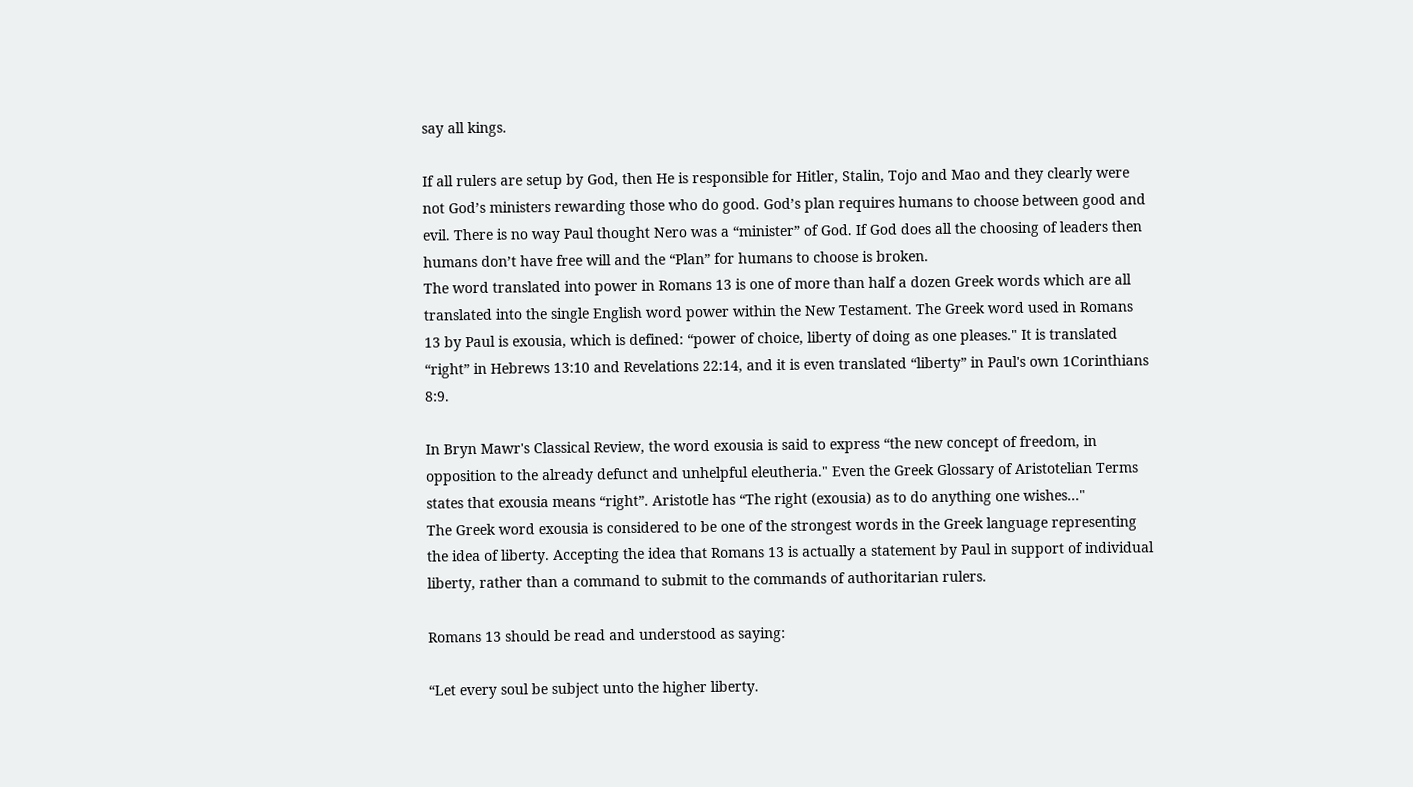say all kings.

If all rulers are setup by God, then He is responsible for Hitler, Stalin, Tojo and Mao and they clearly were not God’s ministers rewarding those who do good. God’s plan requires humans to choose between good and evil. There is no way Paul thought Nero was a “minister” of God. If God does all the choosing of leaders then humans don’t have free will and the “Plan” for humans to choose is broken.
The word translated into power in Romans 13 is one of more than half a dozen Greek words which are all translated into the single English word power within the New Testament. The Greek word used in Romans 13 by Paul is exousia, which is defined: “power of choice, liberty of doing as one pleases." It is translated “right” in Hebrews 13:10 and Revelations 22:14, and it is even translated “liberty” in Paul's own 1Corinthians 8:9.

In Bryn Mawr's Classical Review, the word exousia is said to express “the new concept of freedom, in opposition to the already defunct and unhelpful eleutheria." Even the Greek Glossary of Aristotelian Terms states that exousia means “right”. Aristotle has “The right (exousia) as to do anything one wishes..."
The Greek word exousia is considered to be one of the strongest words in the Greek language representing the idea of liberty. Accepting the idea that Romans 13 is actually a statement by Paul in support of individual liberty, rather than a command to submit to the commands of authoritarian rulers.

Romans 13 should be read and understood as saying:

“Let every soul be subject unto the higher liberty.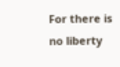For there is no liberty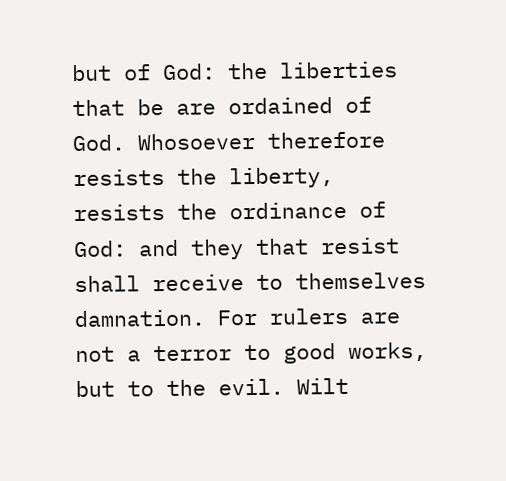but of God: the liberties that be are ordained of God. Whosoever therefore resists the liberty, resists the ordinance of God: and they that resist shall receive to themselves damnation. For rulers are not a terror to good works, but to the evil. Wilt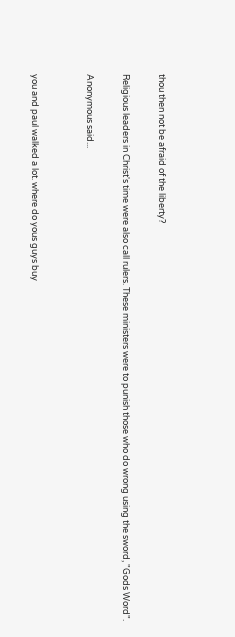thou then not be afraid of the liberty?

Religious leaders in Christ's time were also call rulers. These ministers were to punish those who do wrong using the sword, "Gods Word".

Anonymous said...


you and paul walked a lot. where do yous guys buy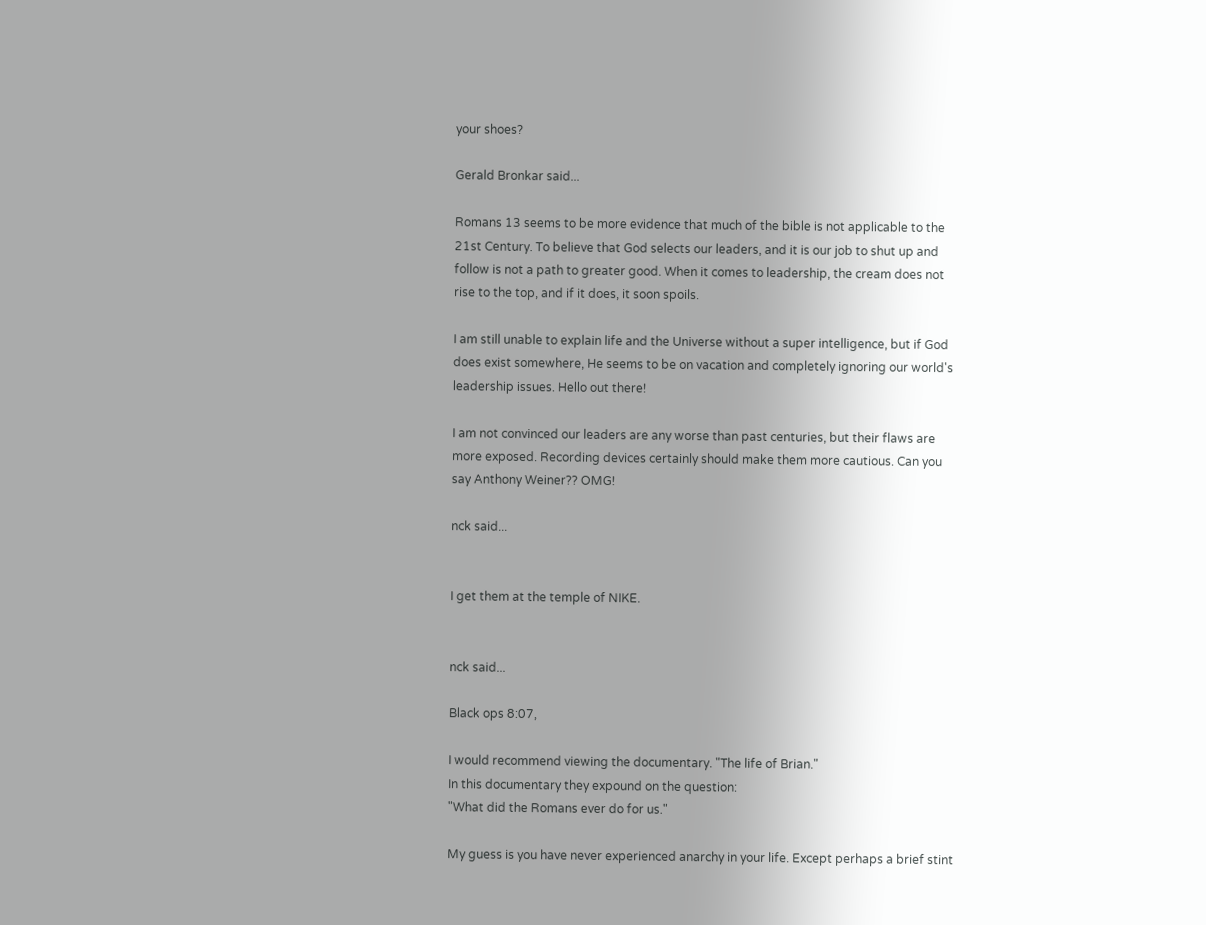your shoes?

Gerald Bronkar said...

Romans 13 seems to be more evidence that much of the bible is not applicable to the 21st Century. To believe that God selects our leaders, and it is our job to shut up and follow is not a path to greater good. When it comes to leadership, the cream does not rise to the top, and if it does, it soon spoils.

I am still unable to explain life and the Universe without a super intelligence, but if God does exist somewhere, He seems to be on vacation and completely ignoring our world's leadership issues. Hello out there!

I am not convinced our leaders are any worse than past centuries, but their flaws are more exposed. Recording devices certainly should make them more cautious. Can you say Anthony Weiner?? OMG!

nck said...


I get them at the temple of NIKE.


nck said...

Black ops 8:07,

I would recommend viewing the documentary. "The life of Brian."
In this documentary they expound on the question:
"What did the Romans ever do for us."

My guess is you have never experienced anarchy in your life. Except perhaps a brief stint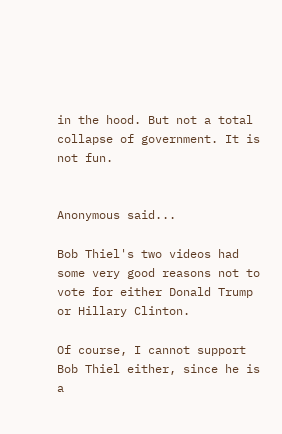in the hood. But not a total collapse of government. It is not fun.


Anonymous said...

Bob Thiel's two videos had some very good reasons not to vote for either Donald Trump or Hillary Clinton.

Of course, I cannot support Bob Thiel either, since he is a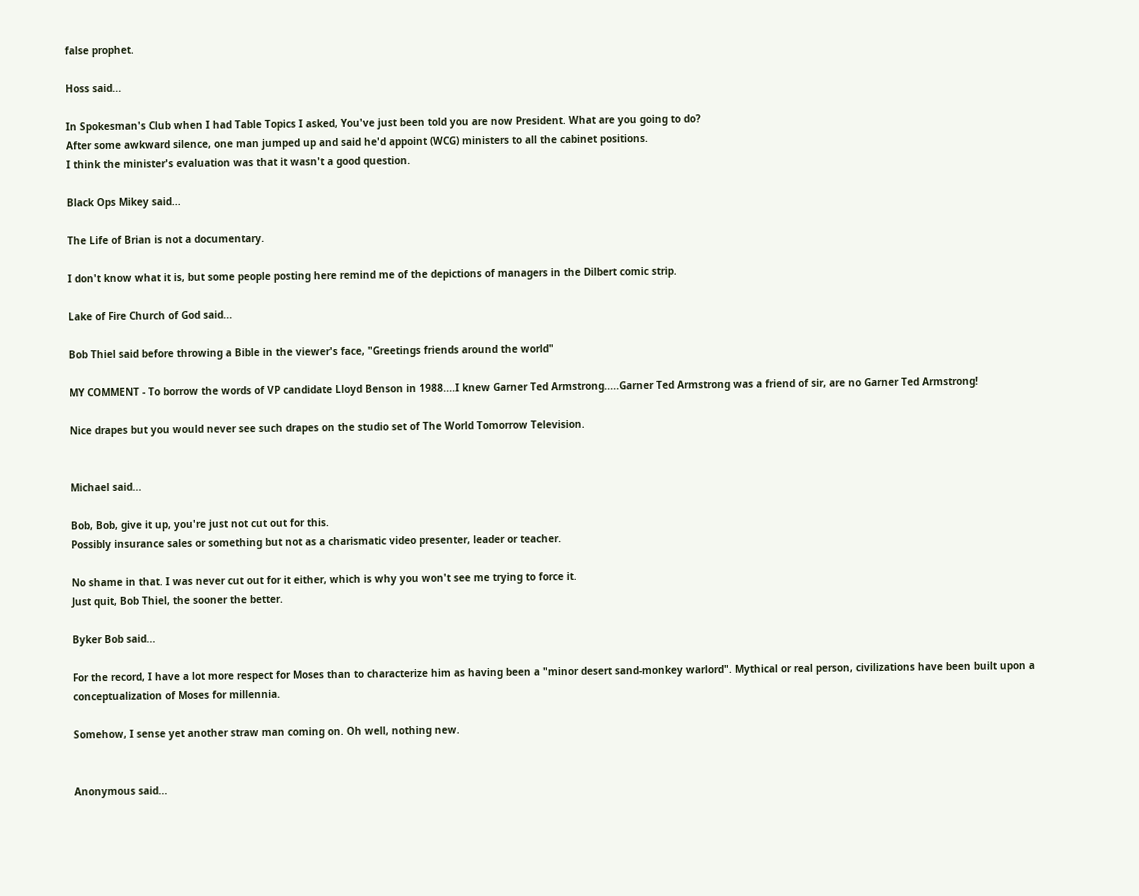false prophet.

Hoss said...

In Spokesman's Club when I had Table Topics I asked, You've just been told you are now President. What are you going to do?
After some awkward silence, one man jumped up and said he'd appoint (WCG) ministers to all the cabinet positions.
I think the minister's evaluation was that it wasn't a good question.

Black Ops Mikey said...

The Life of Brian is not a documentary.

I don't know what it is, but some people posting here remind me of the depictions of managers in the Dilbert comic strip.

Lake of Fire Church of God said...

Bob Thiel said before throwing a Bible in the viewer's face, "Greetings friends around the world"

MY COMMENT - To borrow the words of VP candidate Lloyd Benson in 1988....I knew Garner Ted Armstrong.....Garner Ted Armstrong was a friend of sir, are no Garner Ted Armstrong!

Nice drapes but you would never see such drapes on the studio set of The World Tomorrow Television.


Michael said...

Bob, Bob, give it up, you're just not cut out for this.
Possibly insurance sales or something but not as a charismatic video presenter, leader or teacher.

No shame in that. I was never cut out for it either, which is why you won't see me trying to force it.
Just quit, Bob Thiel, the sooner the better.

Byker Bob said...

For the record, I have a lot more respect for Moses than to characterize him as having been a "minor desert sand-monkey warlord". Mythical or real person, civilizations have been built upon a conceptualization of Moses for millennia.

Somehow, I sense yet another straw man coming on. Oh well, nothing new.


Anonymous said...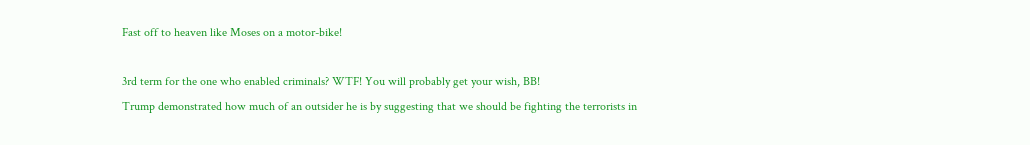Fast off to heaven like Moses on a motor-bike!

3rd term for the one who enabled criminals? WTF! You will probably get your wish, BB!
Trump demonstrated how much of an outsider he is by suggesting that we should be fighting the terrorists in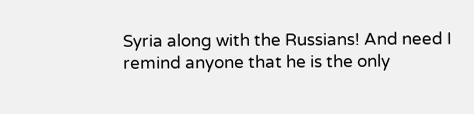Syria along with the Russians! And need I remind anyone that he is the only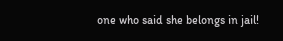one who said she belongs in jail!